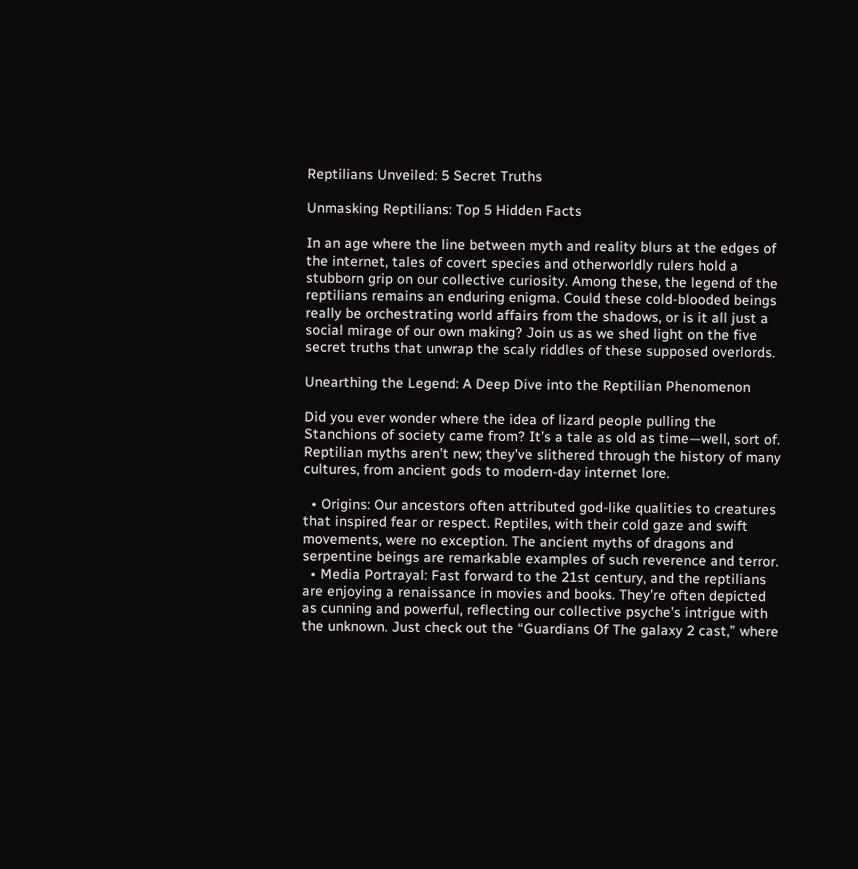Reptilians Unveiled: 5 Secret Truths

Unmasking Reptilians: Top 5 Hidden Facts

In an age where the line between myth and reality blurs at the edges of the internet, tales of covert species and otherworldly rulers hold a stubborn grip on our collective curiosity. Among these, the legend of the reptilians remains an enduring enigma. Could these cold-blooded beings really be orchestrating world affairs from the shadows, or is it all just a social mirage of our own making? Join us as we shed light on the five secret truths that unwrap the scaly riddles of these supposed overlords.

Unearthing the Legend: A Deep Dive into the Reptilian Phenomenon

Did you ever wonder where the idea of lizard people pulling the Stanchions of society came from? It’s a tale as old as time—well, sort of. Reptilian myths aren’t new; they’ve slithered through the history of many cultures, from ancient gods to modern-day internet lore.

  • Origins: Our ancestors often attributed god-like qualities to creatures that inspired fear or respect. Reptiles, with their cold gaze and swift movements, were no exception. The ancient myths of dragons and serpentine beings are remarkable examples of such reverence and terror.
  • Media Portrayal: Fast forward to the 21st century, and the reptilians are enjoying a renaissance in movies and books. They’re often depicted as cunning and powerful, reflecting our collective psyche’s intrigue with the unknown. Just check out the “Guardians Of The galaxy 2 cast,” where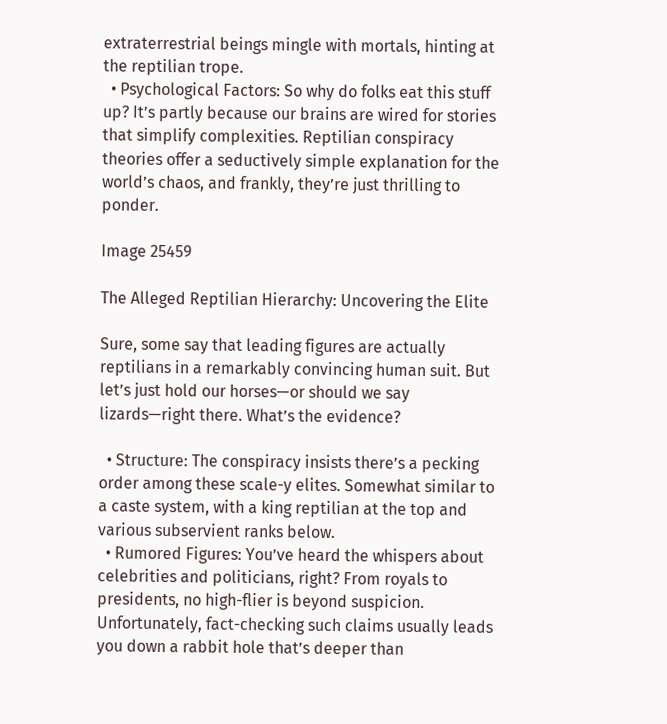extraterrestrial beings mingle with mortals, hinting at the reptilian trope.
  • Psychological Factors: So why do folks eat this stuff up? It’s partly because our brains are wired for stories that simplify complexities. Reptilian conspiracy theories offer a seductively simple explanation for the world’s chaos, and frankly, they’re just thrilling to ponder.

Image 25459

The Alleged Reptilian Hierarchy: Uncovering the Elite

Sure, some say that leading figures are actually reptilians in a remarkably convincing human suit. But let’s just hold our horses—or should we say lizards—right there. What’s the evidence?

  • Structure: The conspiracy insists there’s a pecking order among these scale-y elites. Somewhat similar to a caste system, with a king reptilian at the top and various subservient ranks below.
  • Rumored Figures: You’ve heard the whispers about celebrities and politicians, right? From royals to presidents, no high-flier is beyond suspicion. Unfortunately, fact-checking such claims usually leads you down a rabbit hole that’s deeper than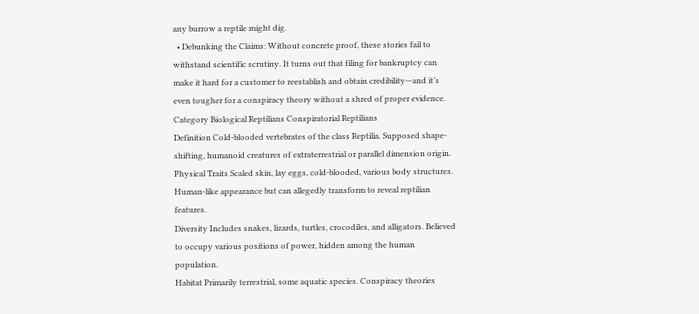any burrow a reptile might dig.
  • Debunking the Claims: Without concrete proof, these stories fail to withstand scientific scrutiny. It turns out that filing for bankruptcy can make it hard for a customer to reestablish and obtain credibility—and it’s even tougher for a conspiracy theory without a shred of proper evidence.
Category Biological Reptilians Conspiratorial Reptilians
Definition Cold-blooded vertebrates of the class Reptilia. Supposed shape-shifting, humanoid creatures of extraterrestrial or parallel dimension origin.
Physical Traits Scaled skin, lay eggs, cold-blooded, various body structures. Human-like appearance but can allegedly transform to reveal reptilian features.
Diversity Includes snakes, lizards, turtles, crocodiles, and alligators. Believed to occupy various positions of power, hidden among the human population.
Habitat Primarily terrestrial, some aquatic species. Conspiracy theories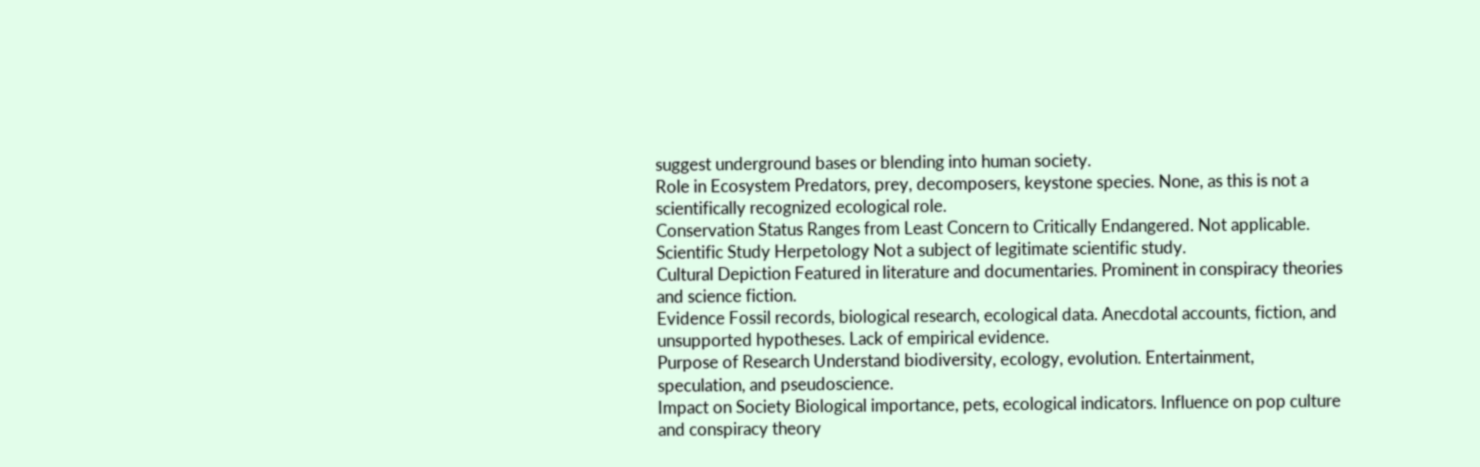suggest underground bases or blending into human society.
Role in Ecosystem Predators, prey, decomposers, keystone species. None, as this is not a scientifically recognized ecological role.
Conservation Status Ranges from Least Concern to Critically Endangered. Not applicable.
Scientific Study Herpetology Not a subject of legitimate scientific study.
Cultural Depiction Featured in literature and documentaries. Prominent in conspiracy theories and science fiction.
Evidence Fossil records, biological research, ecological data. Anecdotal accounts, fiction, and unsupported hypotheses. Lack of empirical evidence.
Purpose of Research Understand biodiversity, ecology, evolution. Entertainment, speculation, and pseudoscience.
Impact on Society Biological importance, pets, ecological indicators. Influence on pop culture and conspiracy theory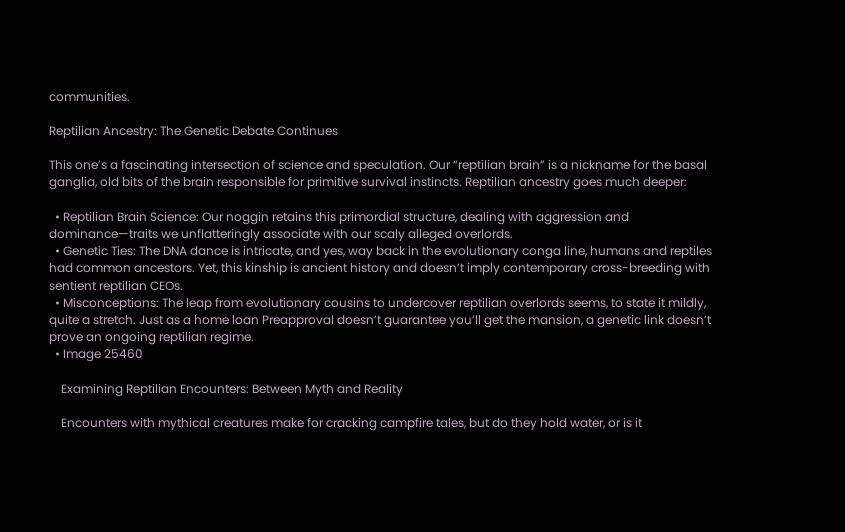communities.

Reptilian Ancestry: The Genetic Debate Continues

This one’s a fascinating intersection of science and speculation. Our “reptilian brain” is a nickname for the basal ganglia, old bits of the brain responsible for primitive survival instincts. Reptilian ancestry goes much deeper:

  • Reptilian Brain Science: Our noggin retains this primordial structure, dealing with aggression and dominance—traits we unflatteringly associate with our scaly alleged overlords.
  • Genetic Ties: The DNA dance is intricate, and yes, way back in the evolutionary conga line, humans and reptiles had common ancestors. Yet, this kinship is ancient history and doesn’t imply contemporary cross-breeding with sentient reptilian CEOs.
  • Misconceptions: The leap from evolutionary cousins to undercover reptilian overlords seems, to state it mildly, quite a stretch. Just as a home loan Preapproval doesn’t guarantee you’ll get the mansion, a genetic link doesn’t prove an ongoing reptilian regime.
  • Image 25460

    Examining Reptilian Encounters: Between Myth and Reality

    Encounters with mythical creatures make for cracking campfire tales, but do they hold water, or is it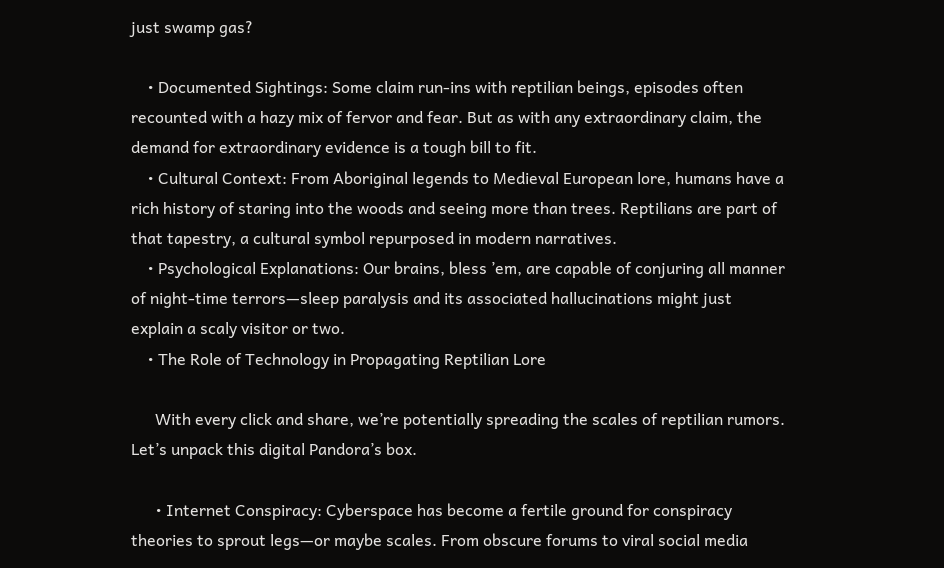just swamp gas?

    • Documented Sightings: Some claim run-ins with reptilian beings, episodes often recounted with a hazy mix of fervor and fear. But as with any extraordinary claim, the demand for extraordinary evidence is a tough bill to fit.
    • Cultural Context: From Aboriginal legends to Medieval European lore, humans have a rich history of staring into the woods and seeing more than trees. Reptilians are part of that tapestry, a cultural symbol repurposed in modern narratives.
    • Psychological Explanations: Our brains, bless ’em, are capable of conjuring all manner of night-time terrors—sleep paralysis and its associated hallucinations might just explain a scaly visitor or two.
    • The Role of Technology in Propagating Reptilian Lore

      With every click and share, we’re potentially spreading the scales of reptilian rumors. Let’s unpack this digital Pandora’s box.

      • Internet Conspiracy: Cyberspace has become a fertile ground for conspiracy theories to sprout legs—or maybe scales. From obscure forums to viral social media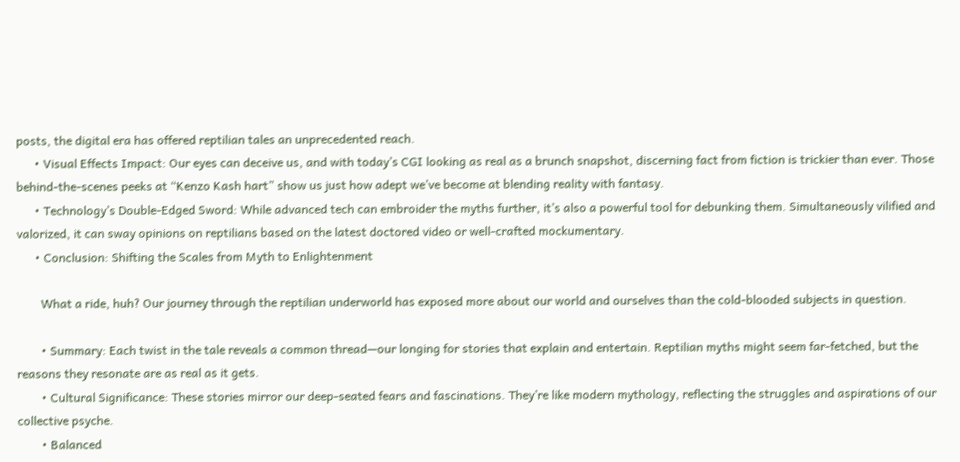posts, the digital era has offered reptilian tales an unprecedented reach.
      • Visual Effects Impact: Our eyes can deceive us, and with today’s CGI looking as real as a brunch snapshot, discerning fact from fiction is trickier than ever. Those behind-the-scenes peeks at “Kenzo Kash hart” show us just how adept we’ve become at blending reality with fantasy.
      • Technology’s Double-Edged Sword: While advanced tech can embroider the myths further, it’s also a powerful tool for debunking them. Simultaneously vilified and valorized, it can sway opinions on reptilians based on the latest doctored video or well-crafted mockumentary.
      • Conclusion: Shifting the Scales from Myth to Enlightenment

        What a ride, huh? Our journey through the reptilian underworld has exposed more about our world and ourselves than the cold-blooded subjects in question.

        • Summary: Each twist in the tale reveals a common thread—our longing for stories that explain and entertain. Reptilian myths might seem far-fetched, but the reasons they resonate are as real as it gets.
        • Cultural Significance: These stories mirror our deep-seated fears and fascinations. They’re like modern mythology, reflecting the struggles and aspirations of our collective psyche.
        • Balanced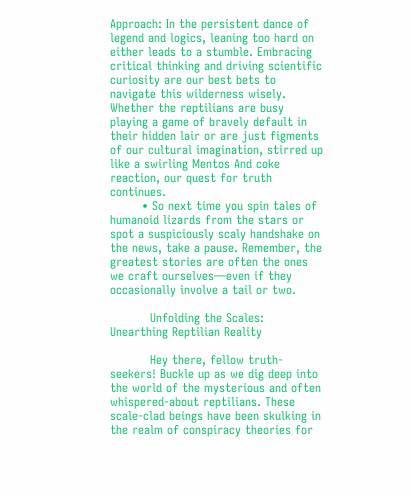Approach: In the persistent dance of legend and logics, leaning too hard on either leads to a stumble. Embracing critical thinking and driving scientific curiosity are our best bets to navigate this wilderness wisely. Whether the reptilians are busy playing a game of bravely default in their hidden lair or are just figments of our cultural imagination, stirred up like a swirling Mentos And coke reaction, our quest for truth continues.
        • So next time you spin tales of humanoid lizards from the stars or spot a suspiciously scaly handshake on the news, take a pause. Remember, the greatest stories are often the ones we craft ourselves—even if they occasionally involve a tail or two.

          Unfolding the Scales: Unearthing Reptilian Reality

          Hey there, fellow truth-seekers! Buckle up as we dig deep into the world of the mysterious and often whispered-about reptilians. These scale-clad beings have been skulking in the realm of conspiracy theories for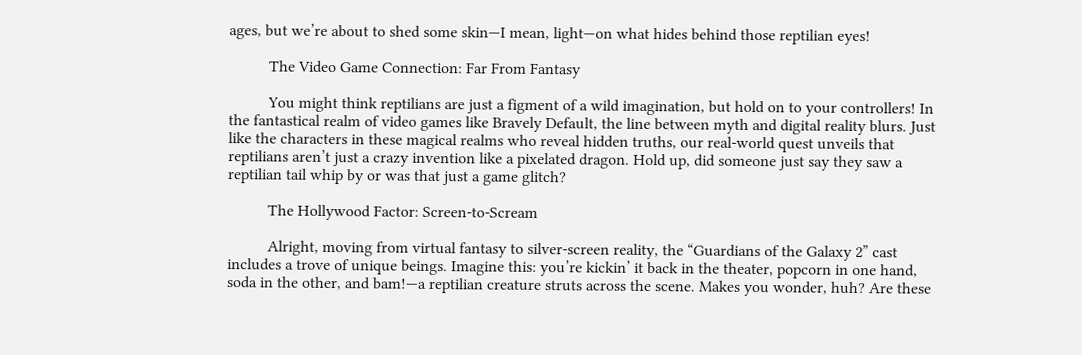ages, but we’re about to shed some skin—I mean, light—on what hides behind those reptilian eyes!

          The Video Game Connection: Far From Fantasy

          You might think reptilians are just a figment of a wild imagination, but hold on to your controllers! In the fantastical realm of video games like Bravely Default, the line between myth and digital reality blurs. Just like the characters in these magical realms who reveal hidden truths, our real-world quest unveils that reptilians aren’t just a crazy invention like a pixelated dragon. Hold up, did someone just say they saw a reptilian tail whip by or was that just a game glitch?

          The Hollywood Factor: Screen-to-Scream

          Alright, moving from virtual fantasy to silver-screen reality, the “Guardians of the Galaxy 2” cast includes a trove of unique beings. Imagine this: you’re kickin’ it back in the theater, popcorn in one hand, soda in the other, and bam!—a reptilian creature struts across the scene. Makes you wonder, huh? Are these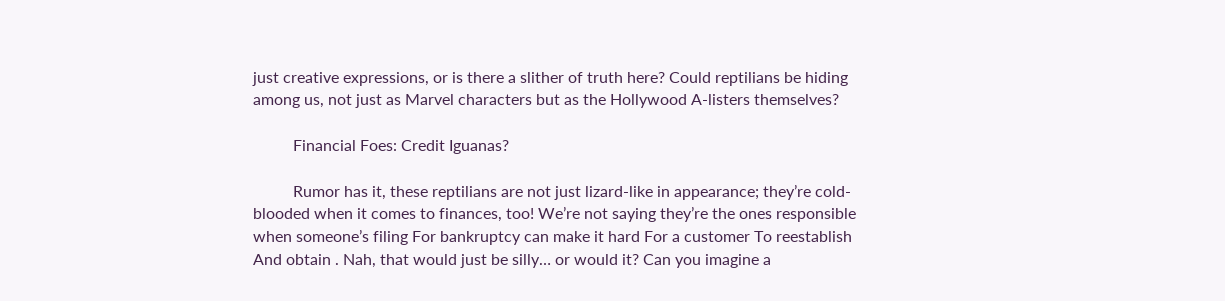just creative expressions, or is there a slither of truth here? Could reptilians be hiding among us, not just as Marvel characters but as the Hollywood A-listers themselves?

          Financial Foes: Credit Iguanas?

          Rumor has it, these reptilians are not just lizard-like in appearance; they’re cold-blooded when it comes to finances, too! We’re not saying they’re the ones responsible when someone’s filing For bankruptcy can make it hard For a customer To reestablish And obtain . Nah, that would just be silly… or would it? Can you imagine a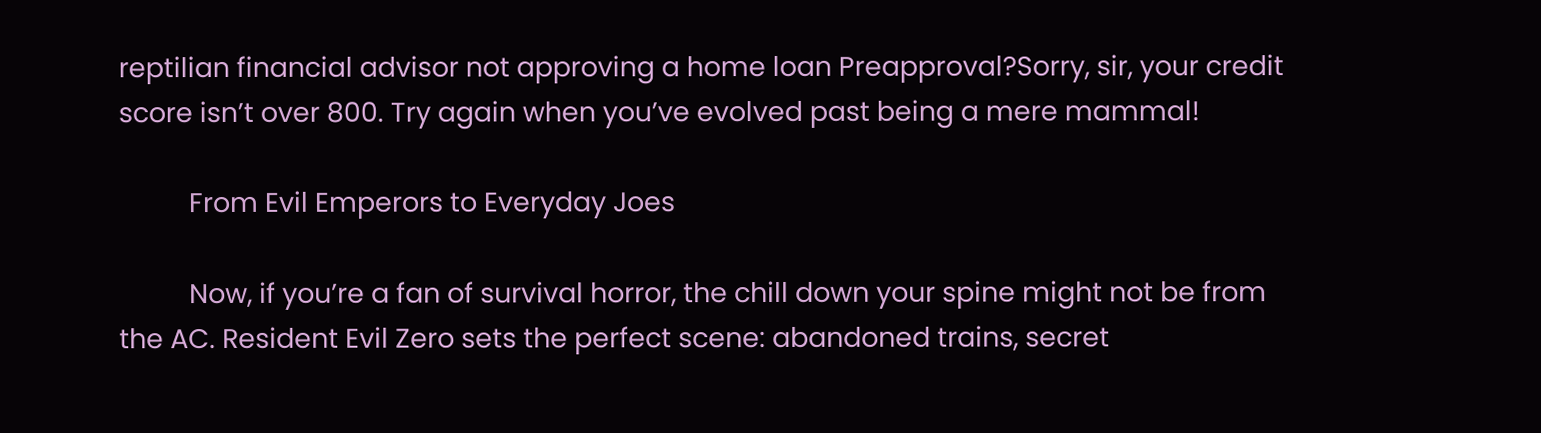reptilian financial advisor not approving a home loan Preapproval?Sorry, sir, your credit score isn’t over 800. Try again when you’ve evolved past being a mere mammal!

          From Evil Emperors to Everyday Joes

          Now, if you’re a fan of survival horror, the chill down your spine might not be from the AC. Resident Evil Zero sets the perfect scene: abandoned trains, secret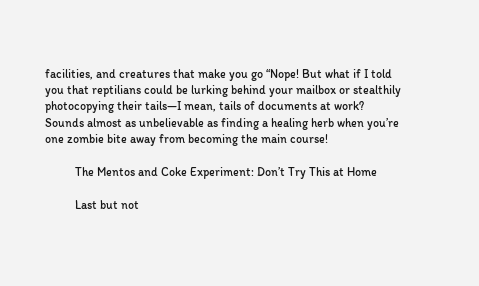facilities, and creatures that make you go “Nope! But what if I told you that reptilians could be lurking behind your mailbox or stealthily photocopying their tails—I mean, tails of documents at work? Sounds almost as unbelievable as finding a healing herb when you’re one zombie bite away from becoming the main course!

          The Mentos and Coke Experiment: Don’t Try This at Home

          Last but not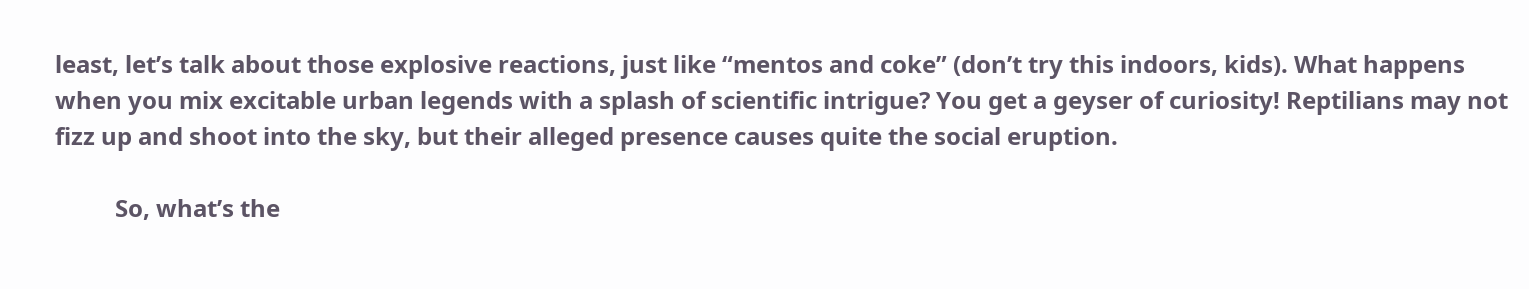least, let’s talk about those explosive reactions, just like “mentos and coke” (don’t try this indoors, kids). What happens when you mix excitable urban legends with a splash of scientific intrigue? You get a geyser of curiosity! Reptilians may not fizz up and shoot into the sky, but their alleged presence causes quite the social eruption.

          So, what’s the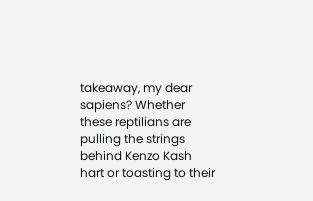takeaway, my dear sapiens? Whether these reptilians are pulling the strings behind Kenzo Kash hart or toasting to their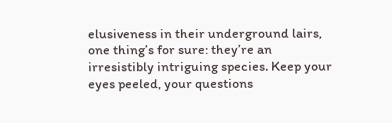elusiveness in their underground lairs, one thing’s for sure: they’re an irresistibly intriguing species. Keep your eyes peeled, your questions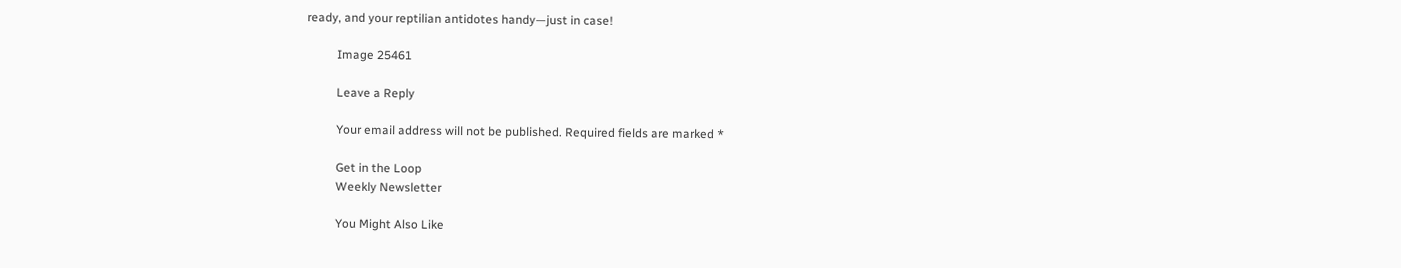ready, and your reptilian antidotes handy—just in case!

          Image 25461

          Leave a Reply

          Your email address will not be published. Required fields are marked *

          Get in the Loop
          Weekly Newsletter

          You Might Also Like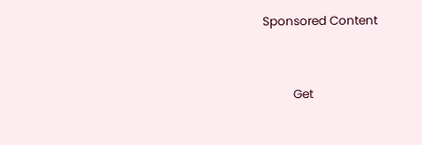Sponsored Content


          Get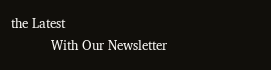the Latest
          With Our Newsletter